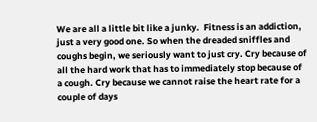We are all a little bit like a junky.  Fitness is an addiction, just a very good one. So when the dreaded sniffles and coughs begin, we seriously want to just cry. Cry because of all the hard work that has to immediately stop because of a cough. Cry because we cannot raise the heart rate for a couple of days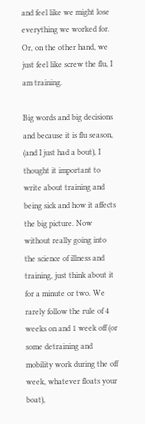and feel like we might lose everything we worked for. Or, on the other hand, we just feel like screw the flu, I am training.

Big words and big decisions and because it is flu season, (and I just had a bout), I thought it important to write about training and being sick and how it affects the big picture. Now without really going into the science of illness and training, just think about it for a minute or two. We rarely follow the rule of 4 weeks on and 1 week off (or some detraining and mobility work during the off week, whatever floats your boat),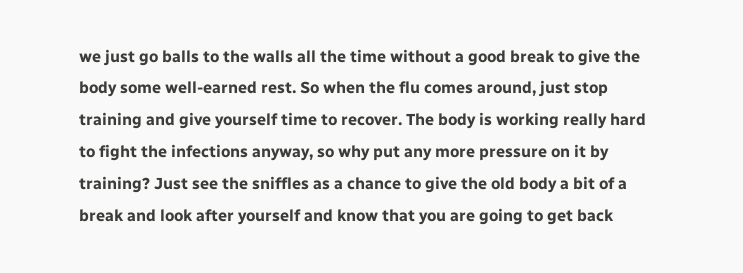we just go balls to the walls all the time without a good break to give the body some well-earned rest. So when the flu comes around, just stop training and give yourself time to recover. The body is working really hard to fight the infections anyway, so why put any more pressure on it by training? Just see the sniffles as a chance to give the old body a bit of a break and look after yourself and know that you are going to get back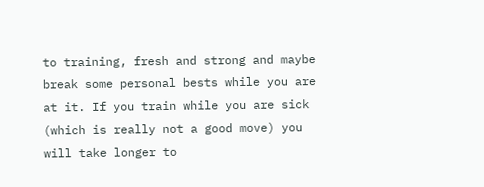to training, fresh and strong and maybe break some personal bests while you are at it. If you train while you are sick (which is really not a good move) you will take longer to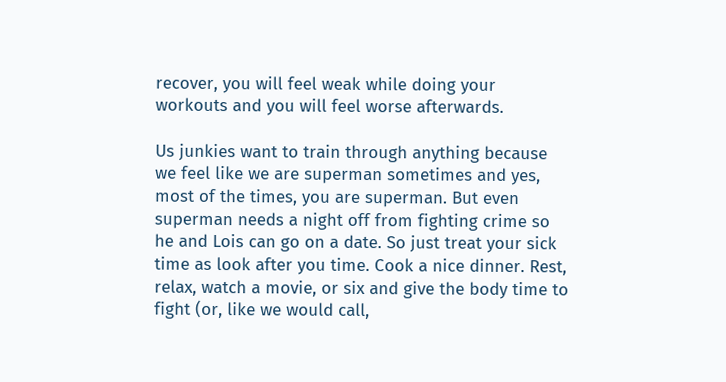recover, you will feel weak while doing your workouts and you will feel worse afterwards.

Us junkies want to train through anything because we feel like we are superman sometimes and yes, most of the times, you are superman. But even superman needs a night off from fighting crime so he and Lois can go on a date. So just treat your sick time as look after you time. Cook a nice dinner. Rest, relax, watch a movie, or six and give the body time to fight (or, like we would call,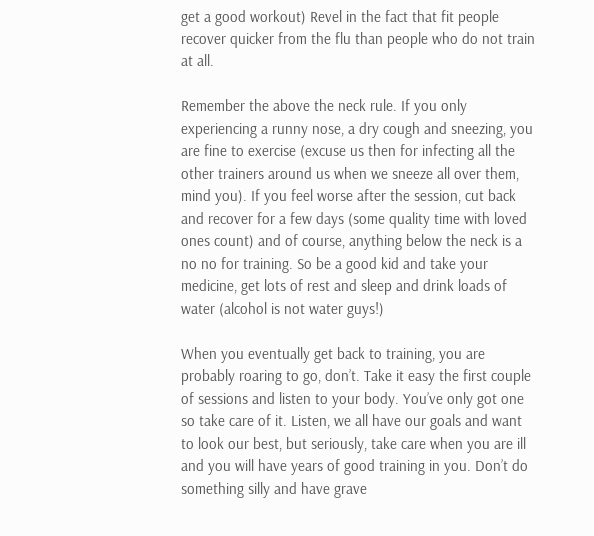get a good workout) Revel in the fact that fit people recover quicker from the flu than people who do not train at all.

Remember the above the neck rule. If you only experiencing a runny nose, a dry cough and sneezing, you are fine to exercise (excuse us then for infecting all the other trainers around us when we sneeze all over them, mind you). If you feel worse after the session, cut back and recover for a few days (some quality time with loved ones count) and of course, anything below the neck is a no no for training. So be a good kid and take your medicine, get lots of rest and sleep and drink loads of water (alcohol is not water guys!)

When you eventually get back to training, you are probably roaring to go, don’t. Take it easy the first couple of sessions and listen to your body. You’ve only got one so take care of it. Listen, we all have our goals and want to look our best, but seriously, take care when you are ill and you will have years of good training in you. Don’t do something silly and have grave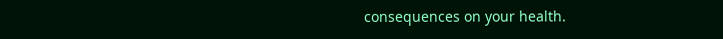consequences on your health.